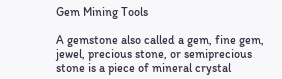Gem Mining Tools

A gemstone also called a gem, fine gem, jewel, precious stone, or semiprecious stone is a piece of mineral crystal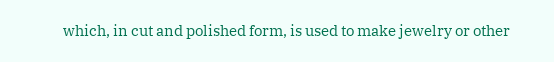which, in cut and polished form, is used to make jewelry or other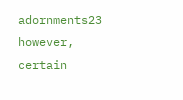adornments23 however, certain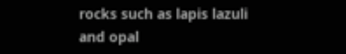rocks such as lapis lazuli and opal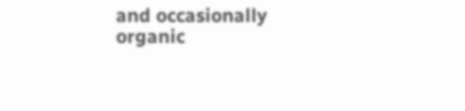and occasionally organic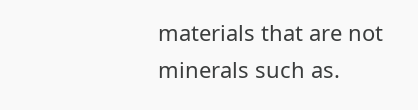materials that are not minerals such as.